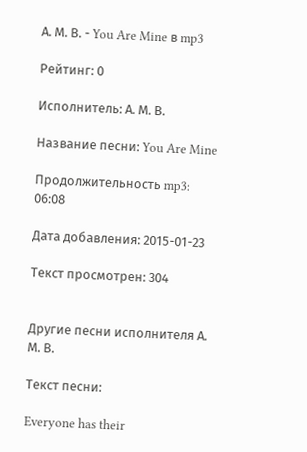А. М. В. - You Are Mine в mp3

Рейтинг: 0

Исполнитель: А. М. В.

Название песни: You Are Mine

Продолжительность mp3: 06:08

Дата добавления: 2015-01-23

Текст просмотрен: 304


Другие песни исполнителя А. М. В.

Текст песни:

Everyone has their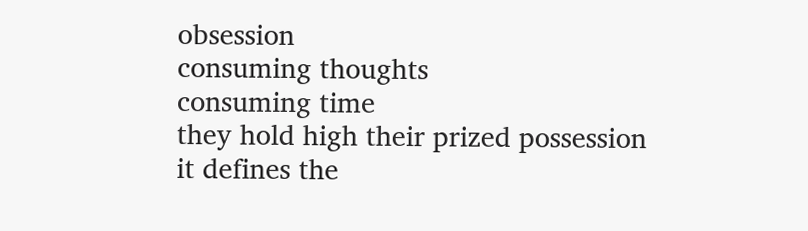obsession
consuming thoughts
consuming time
they hold high their prized possession
it defines the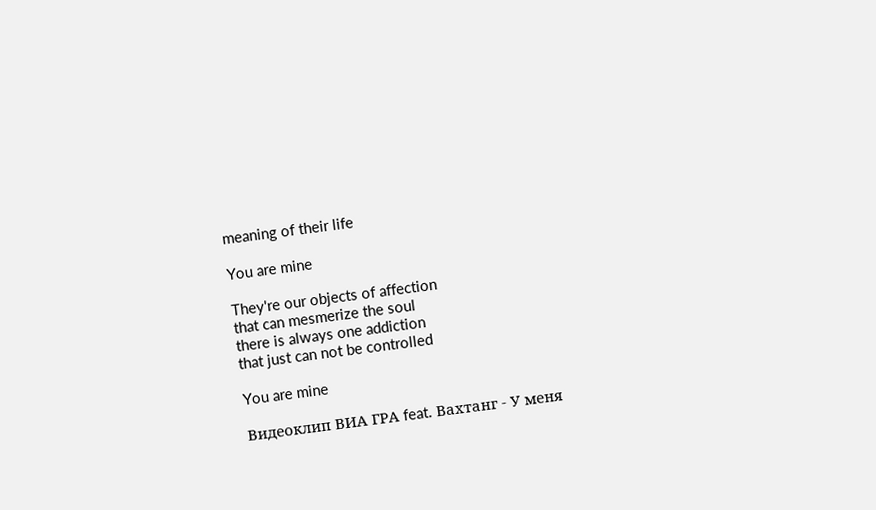meaning of their life

You are mine

They're our objects of affection
that can mesmerize the soul
there is always one addiction
that just can not be controlled

You are mine

Видеоклип ВИА ГРА feat. Вахтанг - У меня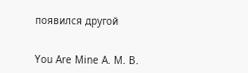появился другой


You Are Mine А. М. В.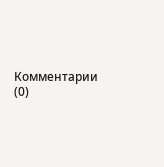Комментарии (0)